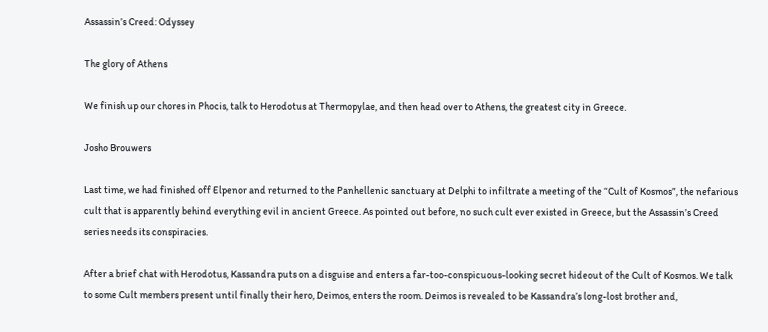Assassin’s Creed: Odyssey

The glory of Athens

We finish up our chores in Phocis, talk to Herodotus at Thermopylae, and then head over to Athens, the greatest city in Greece.

Josho Brouwers

Last time, we had finished off Elpenor and returned to the Panhellenic sanctuary at Delphi to infiltrate a meeting of the “Cult of Kosmos”, the nefarious cult that is apparently behind everything evil in ancient Greece. As pointed out before, no such cult ever existed in Greece, but the Assassin’s Creed series needs its conspiracies.

After a brief chat with Herodotus, Kassandra puts on a disguise and enters a far-too-conspicuous-looking secret hideout of the Cult of Kosmos. We talk to some Cult members present until finally their hero, Deimos, enters the room. Deimos is revealed to be Kassandra’s long-lost brother and,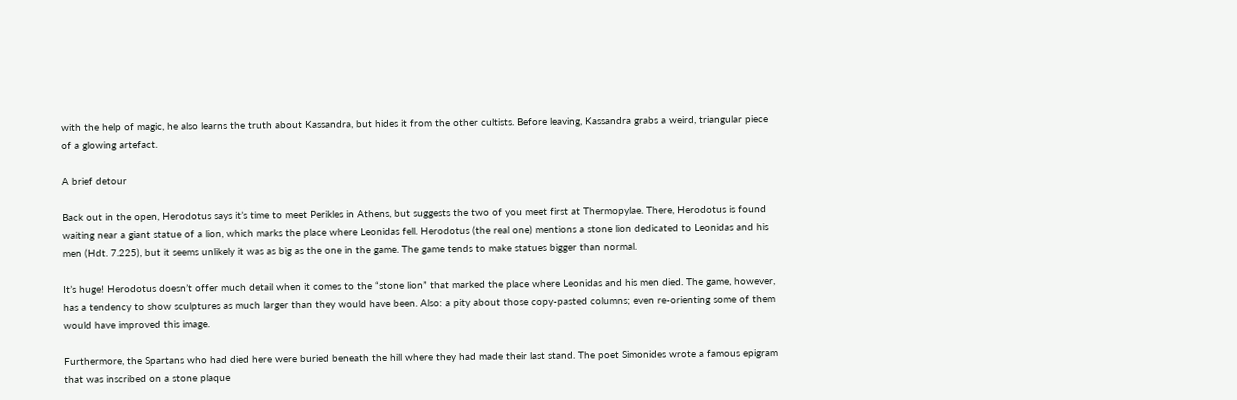with the help of magic, he also learns the truth about Kassandra, but hides it from the other cultists. Before leaving, Kassandra grabs a weird, triangular piece of a glowing artefact.

A brief detour

Back out in the open, Herodotus says it’s time to meet Perikles in Athens, but suggests the two of you meet first at Thermopylae. There, Herodotus is found waiting near a giant statue of a lion, which marks the place where Leonidas fell. Herodotus (the real one) mentions a stone lion dedicated to Leonidas and his men (Hdt. 7.225), but it seems unlikely it was as big as the one in the game. The game tends to make statues bigger than normal.

It’s huge! Herodotus doesn’t offer much detail when it comes to the “stone lion” that marked the place where Leonidas and his men died. The game, however, has a tendency to show sculptures as much larger than they would have been. Also: a pity about those copy-pasted columns; even re-orienting some of them would have improved this image.

Furthermore, the Spartans who had died here were buried beneath the hill where they had made their last stand. The poet Simonides wrote a famous epigram that was inscribed on a stone plaque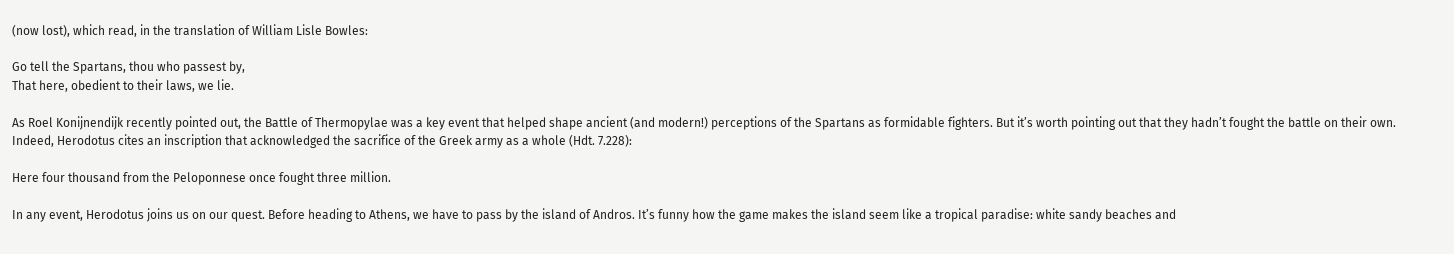(now lost), which read, in the translation of William Lisle Bowles:

Go tell the Spartans, thou who passest by,
That here, obedient to their laws, we lie.

As Roel Konijnendijk recently pointed out, the Battle of Thermopylae was a key event that helped shape ancient (and modern!) perceptions of the Spartans as formidable fighters. But it’s worth pointing out that they hadn’t fought the battle on their own. Indeed, Herodotus cites an inscription that acknowledged the sacrifice of the Greek army as a whole (Hdt. 7.228):

Here four thousand from the Peloponnese once fought three million.

In any event, Herodotus joins us on our quest. Before heading to Athens, we have to pass by the island of Andros. It’s funny how the game makes the island seem like a tropical paradise: white sandy beaches and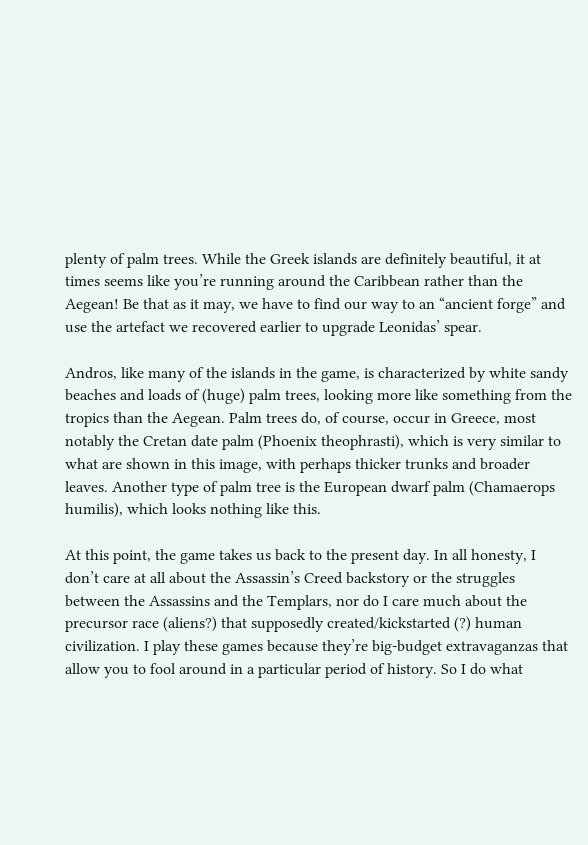plenty of palm trees. While the Greek islands are definitely beautiful, it at times seems like you’re running around the Caribbean rather than the Aegean! Be that as it may, we have to find our way to an “ancient forge” and use the artefact we recovered earlier to upgrade Leonidas’ spear.

Andros, like many of the islands in the game, is characterized by white sandy beaches and loads of (huge) palm trees, looking more like something from the tropics than the Aegean. Palm trees do, of course, occur in Greece, most notably the Cretan date palm (Phoenix theophrasti), which is very similar to what are shown in this image, with perhaps thicker trunks and broader leaves. Another type of palm tree is the European dwarf palm (Chamaerops humilis), which looks nothing like this.

At this point, the game takes us back to the present day. In all honesty, I don’t care at all about the Assassin’s Creed backstory or the struggles between the Assassins and the Templars, nor do I care much about the precursor race (aliens?) that supposedly created/kickstarted (?) human civilization. I play these games because they’re big-budget extravaganzas that allow you to fool around in a particular period of history. So I do what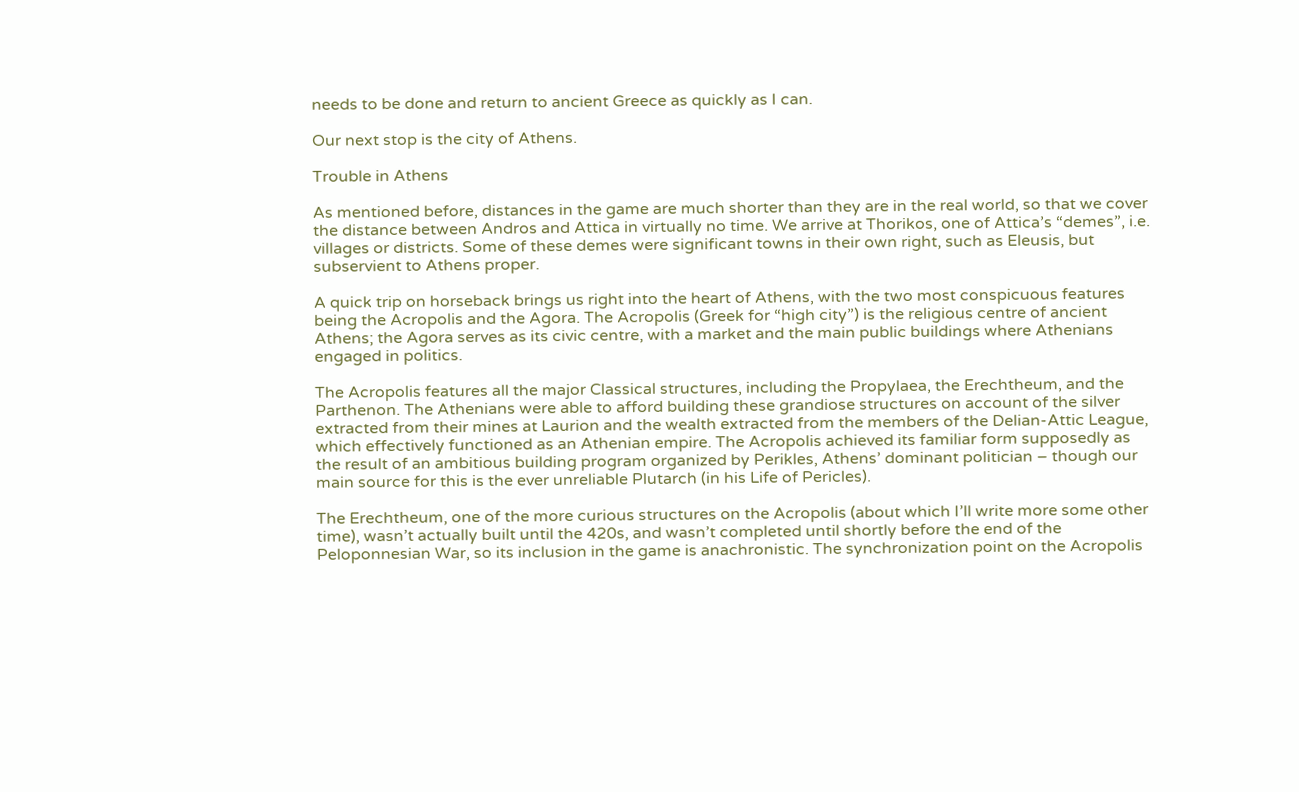needs to be done and return to ancient Greece as quickly as I can.

Our next stop is the city of Athens.

Trouble in Athens

As mentioned before, distances in the game are much shorter than they are in the real world, so that we cover the distance between Andros and Attica in virtually no time. We arrive at Thorikos, one of Attica’s “demes”, i.e. villages or districts. Some of these demes were significant towns in their own right, such as Eleusis, but subservient to Athens proper.

A quick trip on horseback brings us right into the heart of Athens, with the two most conspicuous features being the Acropolis and the Agora. The Acropolis (Greek for “high city”) is the religious centre of ancient Athens; the Agora serves as its civic centre, with a market and the main public buildings where Athenians engaged in politics.

The Acropolis features all the major Classical structures, including the Propylaea, the Erechtheum, and the Parthenon. The Athenians were able to afford building these grandiose structures on account of the silver extracted from their mines at Laurion and the wealth extracted from the members of the Delian-Attic League, which effectively functioned as an Athenian empire. The Acropolis achieved its familiar form supposedly as the result of an ambitious building program organized by Perikles, Athens’ dominant politician – though our main source for this is the ever unreliable Plutarch (in his Life of Pericles).

The Erechtheum, one of the more curious structures on the Acropolis (about which I’ll write more some other time), wasn’t actually built until the 420s, and wasn’t completed until shortly before the end of the Peloponnesian War, so its inclusion in the game is anachronistic. The synchronization point on the Acropolis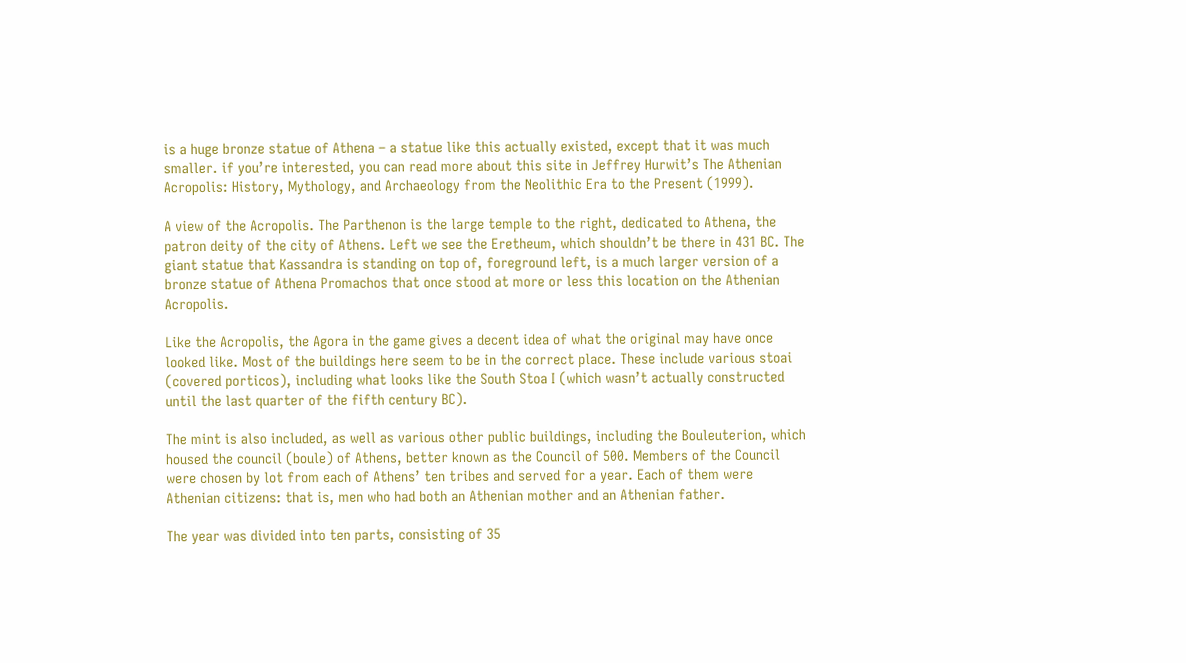is a huge bronze statue of Athena – a statue like this actually existed, except that it was much smaller. if you’re interested, you can read more about this site in Jeffrey Hurwit’s The Athenian Acropolis: History, Mythology, and Archaeology from the Neolithic Era to the Present (1999).

A view of the Acropolis. The Parthenon is the large temple to the right, dedicated to Athena, the patron deity of the city of Athens. Left we see the Eretheum, which shouldn’t be there in 431 BC. The giant statue that Kassandra is standing on top of, foreground left, is a much larger version of a bronze statue of Athena Promachos that once stood at more or less this location on the Athenian Acropolis.

Like the Acropolis, the Agora in the game gives a decent idea of what the original may have once looked like. Most of the buildings here seem to be in the correct place. These include various stoai (covered porticos), including what looks like the South Stoa I (which wasn’t actually constructed until the last quarter of the fifth century BC).

The mint is also included, as well as various other public buildings, including the Bouleuterion, which housed the council (boule) of Athens, better known as the Council of 500. Members of the Council were chosen by lot from each of Athens’ ten tribes and served for a year. Each of them were Athenian citizens: that is, men who had both an Athenian mother and an Athenian father.

The year was divided into ten parts, consisting of 35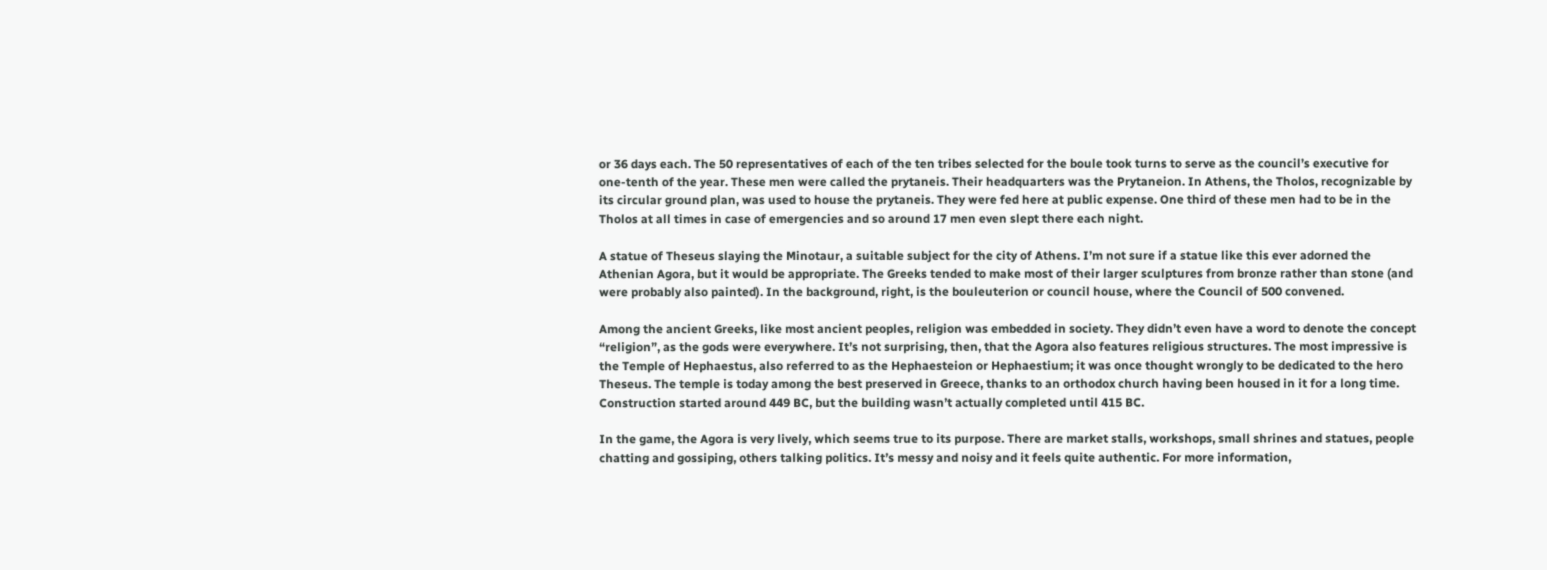or 36 days each. The 50 representatives of each of the ten tribes selected for the boule took turns to serve as the council’s executive for one-tenth of the year. These men were called the prytaneis. Their headquarters was the Prytaneion. In Athens, the Tholos, recognizable by its circular ground plan, was used to house the prytaneis. They were fed here at public expense. One third of these men had to be in the Tholos at all times in case of emergencies and so around 17 men even slept there each night.

A statue of Theseus slaying the Minotaur, a suitable subject for the city of Athens. I’m not sure if a statue like this ever adorned the Athenian Agora, but it would be appropriate. The Greeks tended to make most of their larger sculptures from bronze rather than stone (and were probably also painted). In the background, right, is the bouleuterion or council house, where the Council of 500 convened.

Among the ancient Greeks, like most ancient peoples, religion was embedded in society. They didn’t even have a word to denote the concept “religion”, as the gods were everywhere. It’s not surprising, then, that the Agora also features religious structures. The most impressive is the Temple of Hephaestus, also referred to as the Hephaesteion or Hephaestium; it was once thought wrongly to be dedicated to the hero Theseus. The temple is today among the best preserved in Greece, thanks to an orthodox church having been housed in it for a long time. Construction started around 449 BC, but the building wasn’t actually completed until 415 BC.

In the game, the Agora is very lively, which seems true to its purpose. There are market stalls, workshops, small shrines and statues, people chatting and gossiping, others talking politics. It’s messy and noisy and it feels quite authentic. For more information,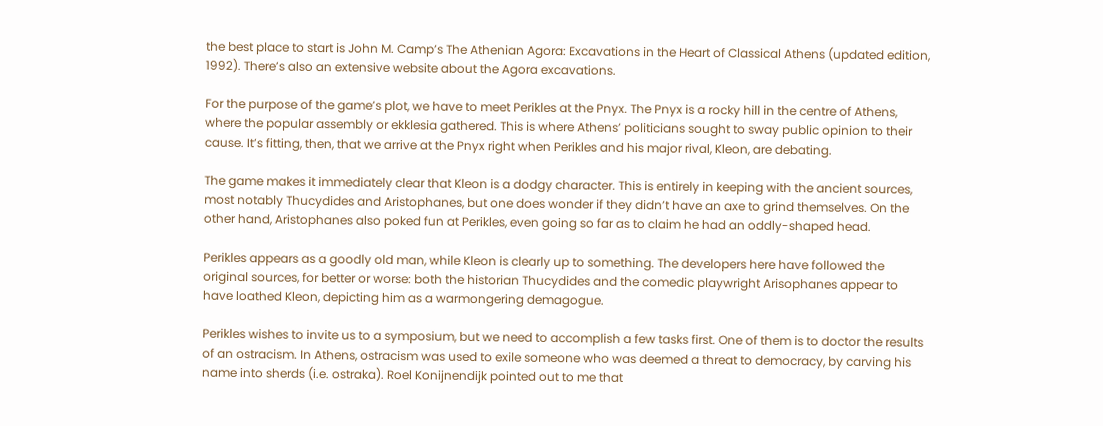the best place to start is John M. Camp’s The Athenian Agora: Excavations in the Heart of Classical Athens (updated edition, 1992). There’s also an extensive website about the Agora excavations.

For the purpose of the game’s plot, we have to meet Perikles at the Pnyx. The Pnyx is a rocky hill in the centre of Athens, where the popular assembly or ekklesia gathered. This is where Athens’ politicians sought to sway public opinion to their cause. It’s fitting, then, that we arrive at the Pnyx right when Perikles and his major rival, Kleon, are debating.

The game makes it immediately clear that Kleon is a dodgy character. This is entirely in keeping with the ancient sources, most notably Thucydides and Aristophanes, but one does wonder if they didn’t have an axe to grind themselves. On the other hand, Aristophanes also poked fun at Perikles, even going so far as to claim he had an oddly-shaped head.

Perikles appears as a goodly old man, while Kleon is clearly up to something. The developers here have followed the original sources, for better or worse: both the historian Thucydides and the comedic playwright Arisophanes appear to have loathed Kleon, depicting him as a warmongering demagogue.

Perikles wishes to invite us to a symposium, but we need to accomplish a few tasks first. One of them is to doctor the results of an ostracism. In Athens, ostracism was used to exile someone who was deemed a threat to democracy, by carving his name into sherds (i.e. ostraka). Roel Konijnendijk pointed out to me that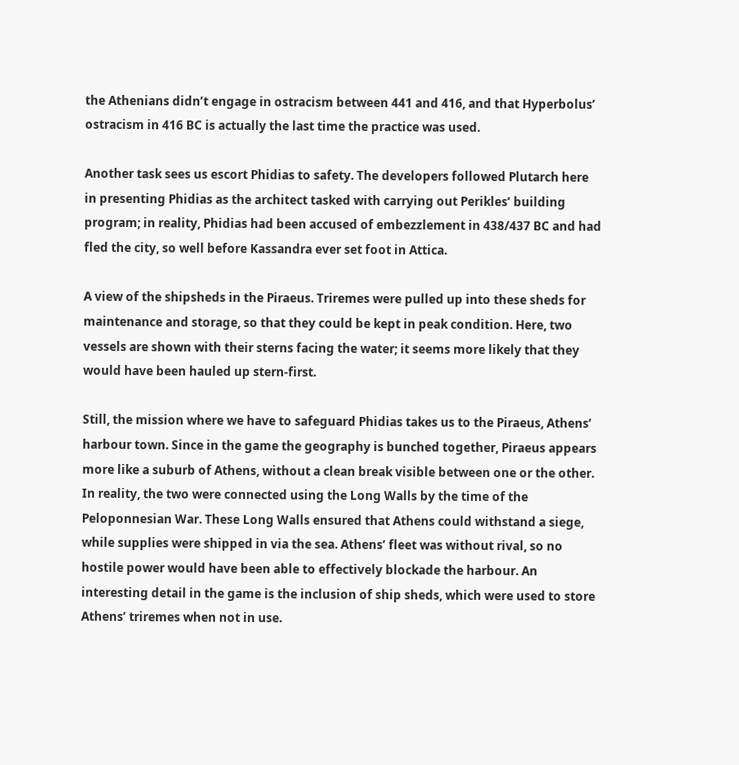the Athenians didn’t engage in ostracism between 441 and 416, and that Hyperbolus’ ostracism in 416 BC is actually the last time the practice was used.

Another task sees us escort Phidias to safety. The developers followed Plutarch here in presenting Phidias as the architect tasked with carrying out Perikles’ building program; in reality, Phidias had been accused of embezzlement in 438/437 BC and had fled the city, so well before Kassandra ever set foot in Attica.

A view of the shipsheds in the Piraeus. Triremes were pulled up into these sheds for maintenance and storage, so that they could be kept in peak condition. Here, two vessels are shown with their sterns facing the water; it seems more likely that they would have been hauled up stern-first.

Still, the mission where we have to safeguard Phidias takes us to the Piraeus, Athens’ harbour town. Since in the game the geography is bunched together, Piraeus appears more like a suburb of Athens, without a clean break visible between one or the other. In reality, the two were connected using the Long Walls by the time of the Peloponnesian War. These Long Walls ensured that Athens could withstand a siege, while supplies were shipped in via the sea. Athens’ fleet was without rival, so no hostile power would have been able to effectively blockade the harbour. An interesting detail in the game is the inclusion of ship sheds, which were used to store Athens’ triremes when not in use.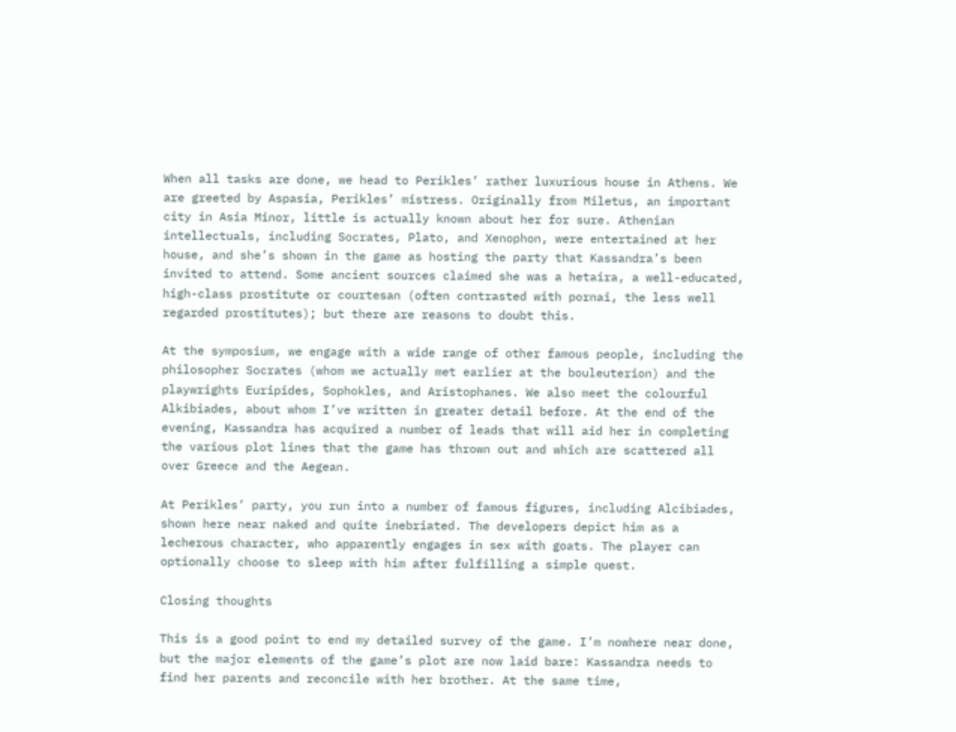When all tasks are done, we head to Perikles’ rather luxurious house in Athens. We are greeted by Aspasia, Perikles’ mistress. Originally from Miletus, an important city in Asia Minor, little is actually known about her for sure. Athenian intellectuals, including Socrates, Plato, and Xenophon, were entertained at her house, and she’s shown in the game as hosting the party that Kassandra’s been invited to attend. Some ancient sources claimed she was a hetaira, a well-educated, high-class prostitute or courtesan (often contrasted with pornai, the less well regarded prostitutes); but there are reasons to doubt this.

At the symposium, we engage with a wide range of other famous people, including the philosopher Socrates (whom we actually met earlier at the bouleuterion) and the playwrights Euripides, Sophokles, and Aristophanes. We also meet the colourful Alkibiades, about whom I’ve written in greater detail before. At the end of the evening, Kassandra has acquired a number of leads that will aid her in completing the various plot lines that the game has thrown out and which are scattered all over Greece and the Aegean.

At Perikles’ party, you run into a number of famous figures, including Alcibiades, shown here near naked and quite inebriated. The developers depict him as a lecherous character, who apparently engages in sex with goats. The player can optionally choose to sleep with him after fulfilling a simple quest.

Closing thoughts

This is a good point to end my detailed survey of the game. I’m nowhere near done, but the major elements of the game’s plot are now laid bare: Kassandra needs to find her parents and reconcile with her brother. At the same time,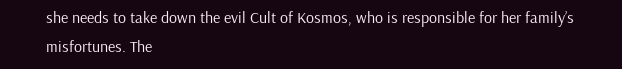she needs to take down the evil Cult of Kosmos, who is responsible for her family’s misfortunes. The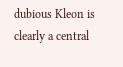dubious Kleon is clearly a central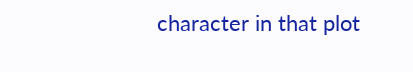character in that plot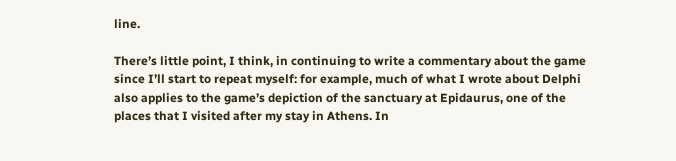line.

There’s little point, I think, in continuing to write a commentary about the game since I’ll start to repeat myself: for example, much of what I wrote about Delphi also applies to the game’s depiction of the sanctuary at Epidaurus, one of the places that I visited after my stay in Athens. In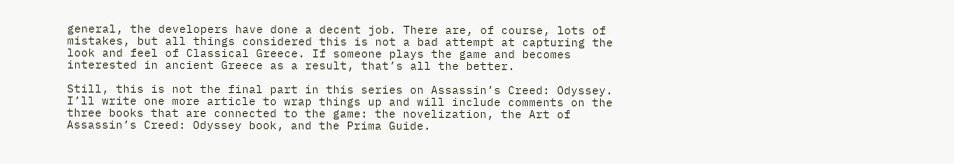general, the developers have done a decent job. There are, of course, lots of mistakes, but all things considered this is not a bad attempt at capturing the look and feel of Classical Greece. If someone plays the game and becomes interested in ancient Greece as a result, that’s all the better.

Still, this is not the final part in this series on Assassin’s Creed: Odyssey. I’ll write one more article to wrap things up and will include comments on the three books that are connected to the game: the novelization, the Art of Assassin’s Creed: Odyssey book, and the Prima Guide.